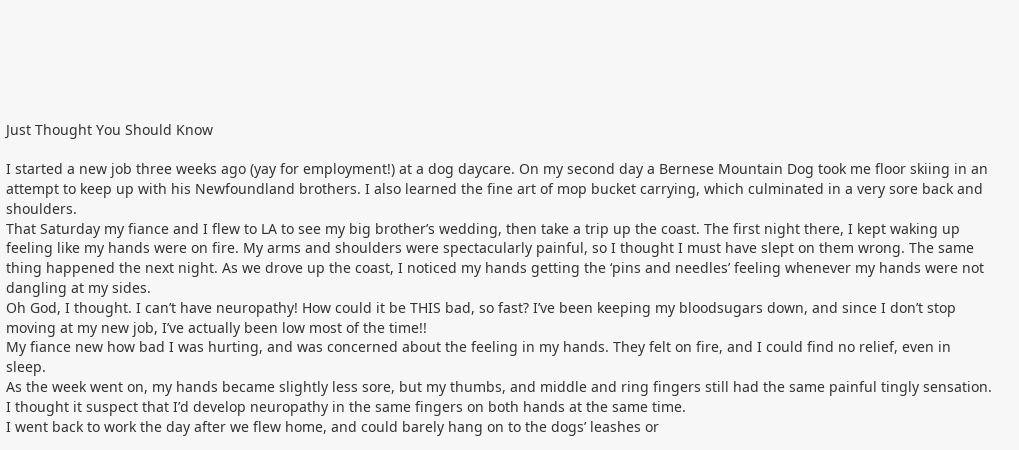Just Thought You Should Know

I started a new job three weeks ago (yay for employment!) at a dog daycare. On my second day a Bernese Mountain Dog took me floor skiing in an attempt to keep up with his Newfoundland brothers. I also learned the fine art of mop bucket carrying, which culminated in a very sore back and shoulders.
That Saturday my fiance and I flew to LA to see my big brother’s wedding, then take a trip up the coast. The first night there, I kept waking up feeling like my hands were on fire. My arms and shoulders were spectacularly painful, so I thought I must have slept on them wrong. The same thing happened the next night. As we drove up the coast, I noticed my hands getting the ‘pins and needles’ feeling whenever my hands were not dangling at my sides.
Oh God, I thought. I can’t have neuropathy! How could it be THIS bad, so fast? I’ve been keeping my bloodsugars down, and since I don’t stop moving at my new job, I’ve actually been low most of the time!!
My fiance new how bad I was hurting, and was concerned about the feeling in my hands. They felt on fire, and I could find no relief, even in sleep.
As the week went on, my hands became slightly less sore, but my thumbs, and middle and ring fingers still had the same painful tingly sensation. I thought it suspect that I’d develop neuropathy in the same fingers on both hands at the same time.
I went back to work the day after we flew home, and could barely hang on to the dogs’ leashes or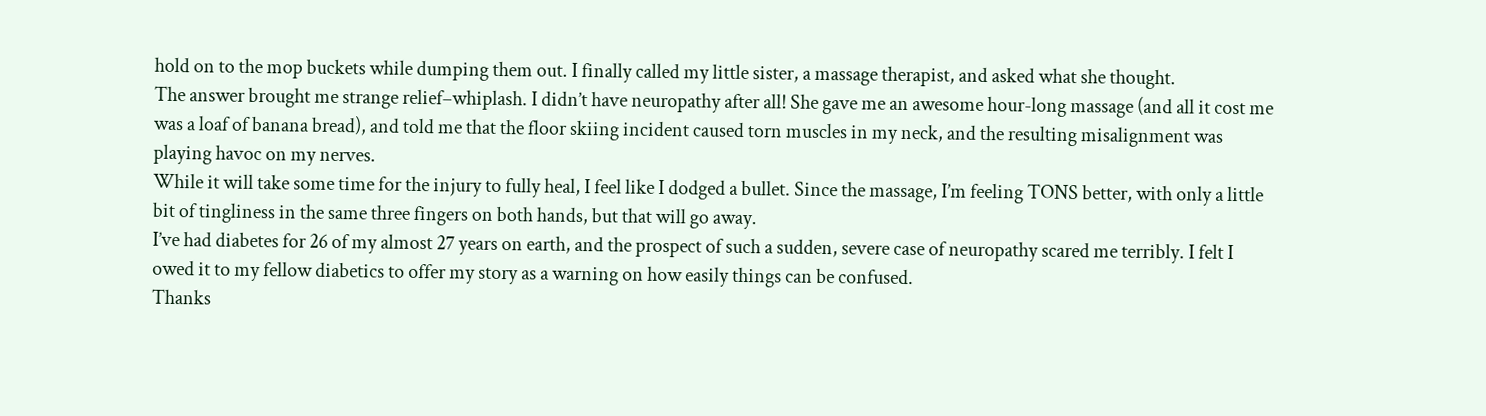hold on to the mop buckets while dumping them out. I finally called my little sister, a massage therapist, and asked what she thought.
The answer brought me strange relief–whiplash. I didn’t have neuropathy after all! She gave me an awesome hour-long massage (and all it cost me was a loaf of banana bread), and told me that the floor skiing incident caused torn muscles in my neck, and the resulting misalignment was playing havoc on my nerves.
While it will take some time for the injury to fully heal, I feel like I dodged a bullet. Since the massage, I’m feeling TONS better, with only a little bit of tingliness in the same three fingers on both hands, but that will go away.
I’ve had diabetes for 26 of my almost 27 years on earth, and the prospect of such a sudden, severe case of neuropathy scared me terribly. I felt I owed it to my fellow diabetics to offer my story as a warning on how easily things can be confused.
Thanks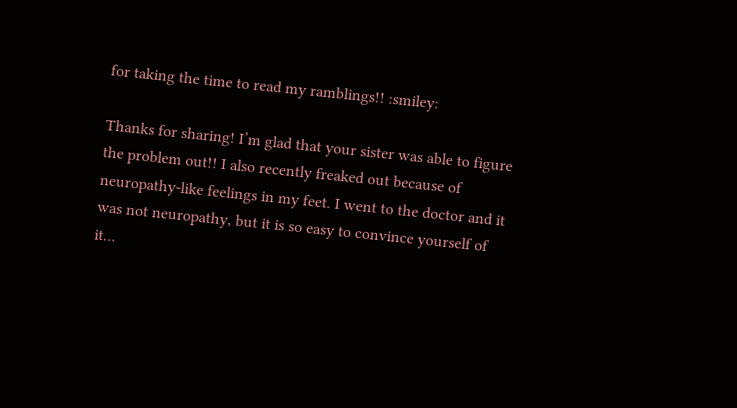for taking the time to read my ramblings!! :smiley:

Thanks for sharing! I’m glad that your sister was able to figure the problem out!! I also recently freaked out because of neuropathy-like feelings in my feet. I went to the doctor and it was not neuropathy, but it is so easy to convince yourself of it…